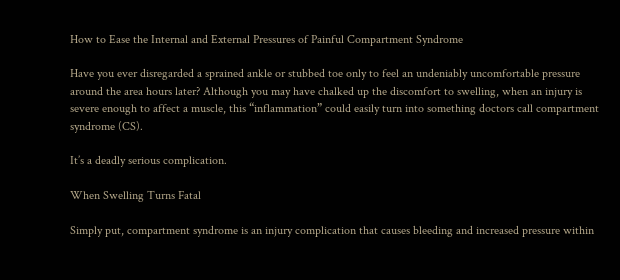How to Ease the Internal and External Pressures of Painful Compartment Syndrome

Have you ever disregarded a sprained ankle or stubbed toe only to feel an undeniably uncomfortable pressure around the area hours later? Although you may have chalked up the discomfort to swelling, when an injury is severe enough to affect a muscle, this “inflammation” could easily turn into something doctors call compartment syndrome (CS).

It’s a deadly serious complication.

When Swelling Turns Fatal

Simply put, compartment syndrome is an injury complication that causes bleeding and increased pressure within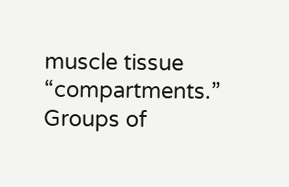muscle tissue “compartments.” Groups of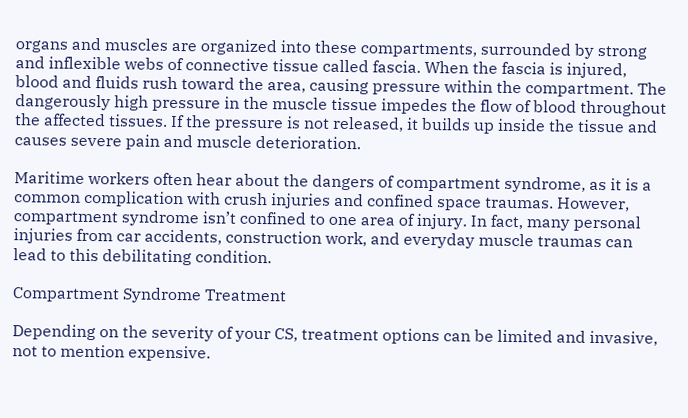organs and muscles are organized into these compartments, surrounded by strong and inflexible webs of connective tissue called fascia. When the fascia is injured, blood and fluids rush toward the area, causing pressure within the compartment. The dangerously high pressure in the muscle tissue impedes the flow of blood throughout the affected tissues. If the pressure is not released, it builds up inside the tissue and causes severe pain and muscle deterioration.

Maritime workers often hear about the dangers of compartment syndrome, as it is a common complication with crush injuries and confined space traumas. However, compartment syndrome isn’t confined to one area of injury. In fact, many personal injuries from car accidents, construction work, and everyday muscle traumas can lead to this debilitating condition.

Compartment Syndrome Treatment

Depending on the severity of your CS, treatment options can be limited and invasive, not to mention expensive.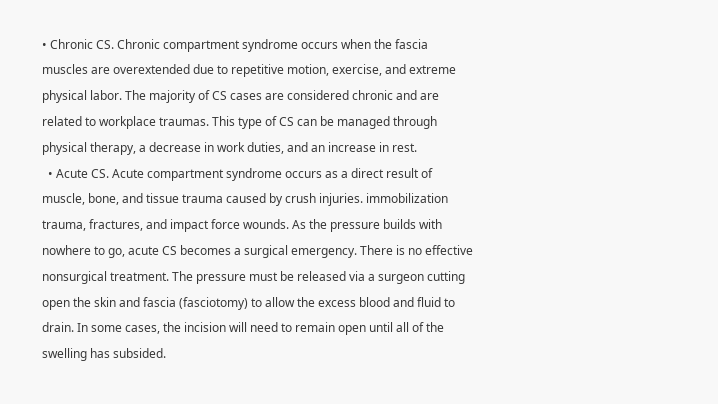• Chronic CS. Chronic compartment syndrome occurs when the fascia muscles are overextended due to repetitive motion, exercise, and extreme physical labor. The majority of CS cases are considered chronic and are related to workplace traumas. This type of CS can be managed through physical therapy, a decrease in work duties, and an increase in rest.
  • Acute CS. Acute compartment syndrome occurs as a direct result of muscle, bone, and tissue trauma caused by crush injuries. immobilization trauma, fractures, and impact force wounds. As the pressure builds with nowhere to go, acute CS becomes a surgical emergency. There is no effective nonsurgical treatment. The pressure must be released via a surgeon cutting open the skin and fascia (fasciotomy) to allow the excess blood and fluid to drain. In some cases, the incision will need to remain open until all of the swelling has subsided.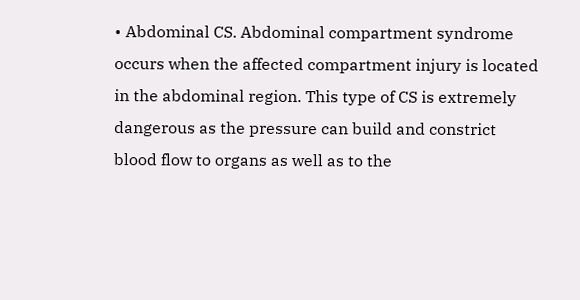• Abdominal CS. Abdominal compartment syndrome occurs when the affected compartment injury is located in the abdominal region. This type of CS is extremely dangerous as the pressure can build and constrict blood flow to organs as well as to the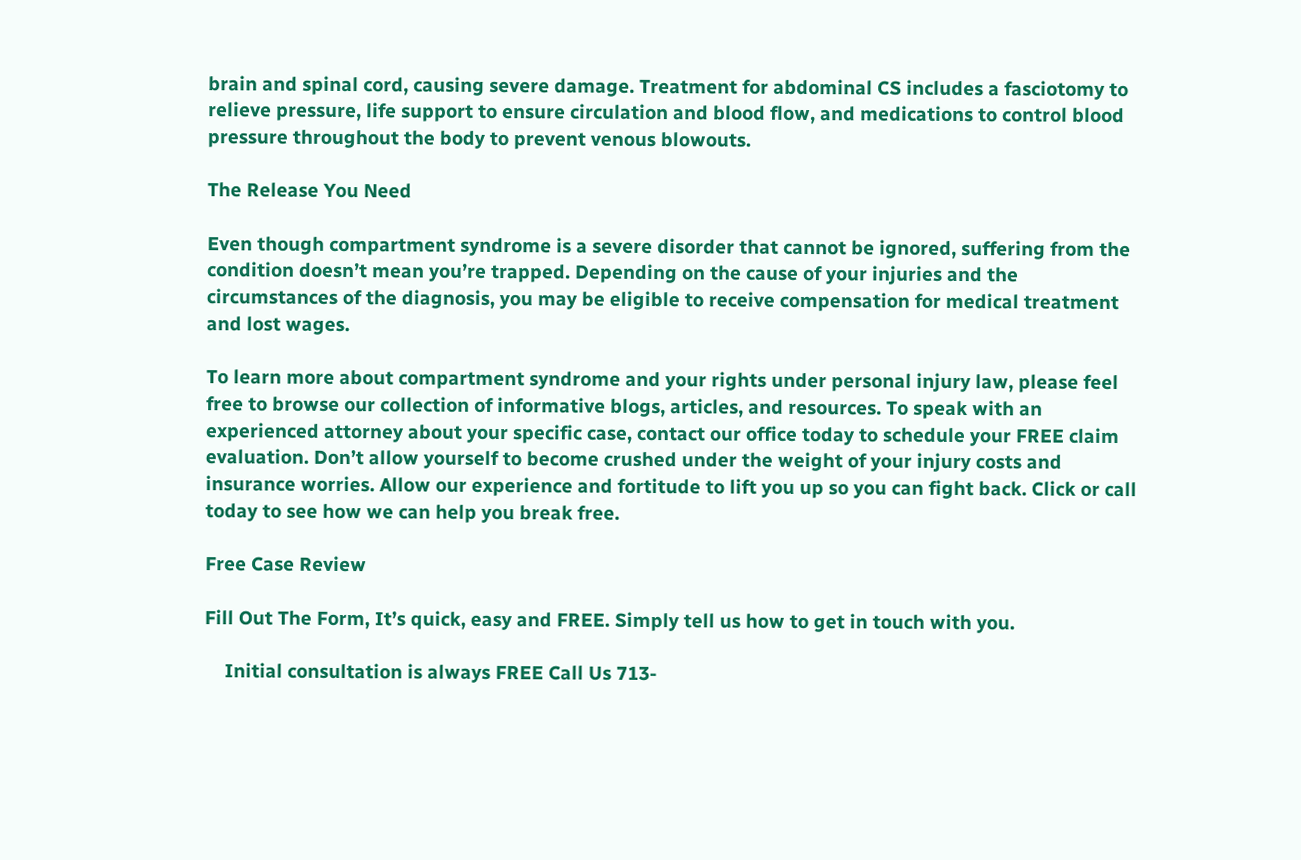brain and spinal cord, causing severe damage. Treatment for abdominal CS includes a fasciotomy to relieve pressure, life support to ensure circulation and blood flow, and medications to control blood pressure throughout the body to prevent venous blowouts.

The Release You Need

Even though compartment syndrome is a severe disorder that cannot be ignored, suffering from the condition doesn’t mean you’re trapped. Depending on the cause of your injuries and the circumstances of the diagnosis, you may be eligible to receive compensation for medical treatment and lost wages.

To learn more about compartment syndrome and your rights under personal injury law, please feel free to browse our collection of informative blogs, articles, and resources. To speak with an experienced attorney about your specific case, contact our office today to schedule your FREE claim evaluation. Don’t allow yourself to become crushed under the weight of your injury costs and insurance worries. Allow our experience and fortitude to lift you up so you can fight back. Click or call today to see how we can help you break free.

Free Case Review

Fill Out The Form, It’s quick, easy and FREE. Simply tell us how to get in touch with you.

    Initial consultation is always FREE Call Us 713-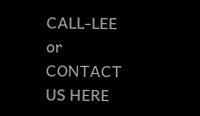CALL-LEE or CONTACT US HERE